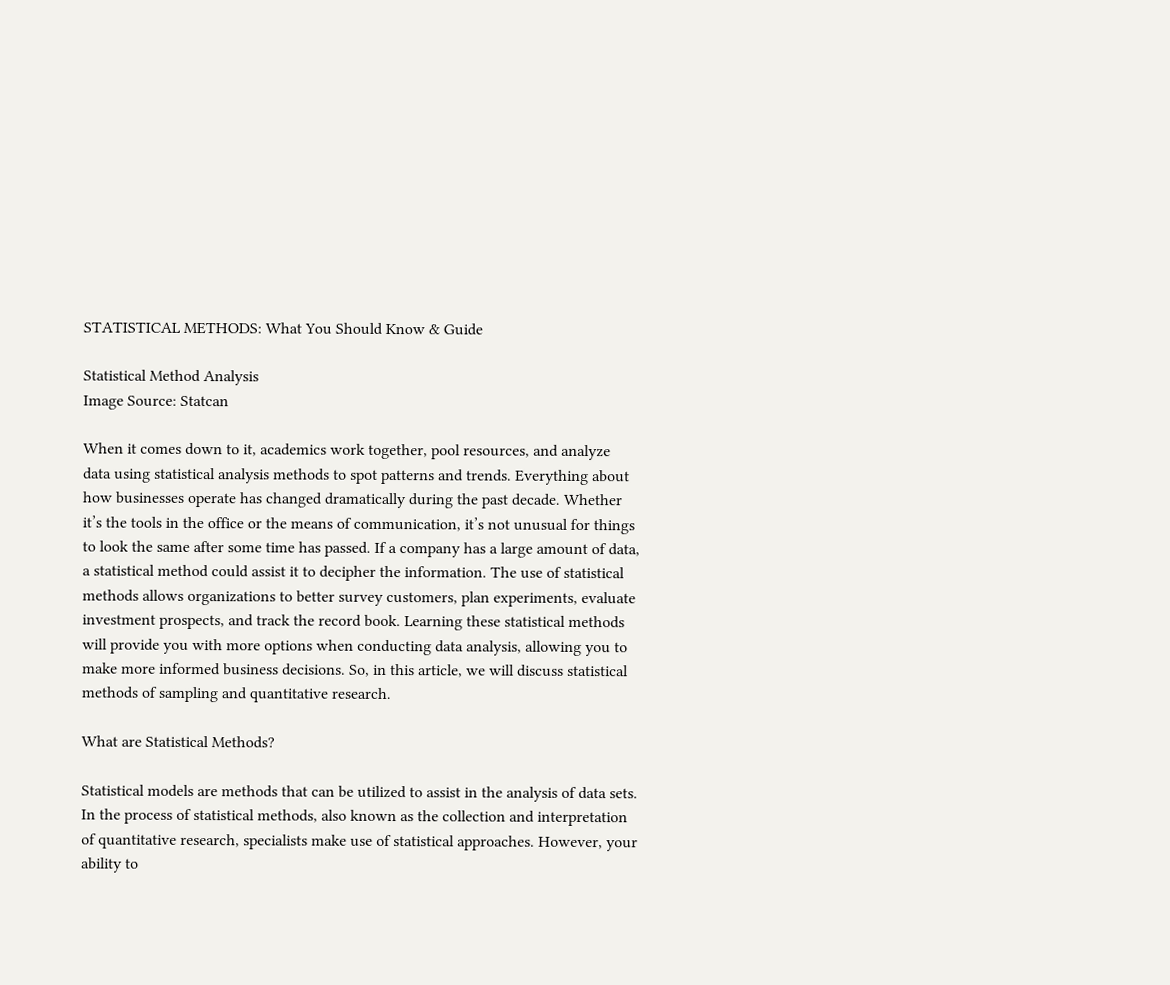STATISTICAL METHODS: What You Should Know & Guide

Statistical Method Analysis
Image Source: Statcan

When it comes down to it, academics work together, pool resources, and analyze data using statistical analysis methods to spot patterns and trends. Everything about how businesses operate has changed dramatically during the past decade. Whether it’s the tools in the office or the means of communication, it’s not unusual for things to look the same after some time has passed. If a company has a large amount of data, a statistical method could assist it to decipher the information. The use of statistical methods allows organizations to better survey customers, plan experiments, evaluate investment prospects, and track the record book. Learning these statistical methods will provide you with more options when conducting data analysis, allowing you to make more informed business decisions. So, in this article, we will discuss statistical methods of sampling and quantitative research.

What are Statistical Methods?

Statistical models are methods that can be utilized to assist in the analysis of data sets. In the process of statistical methods, also known as the collection and interpretation of quantitative research, specialists make use of statistical approaches. However, your ability to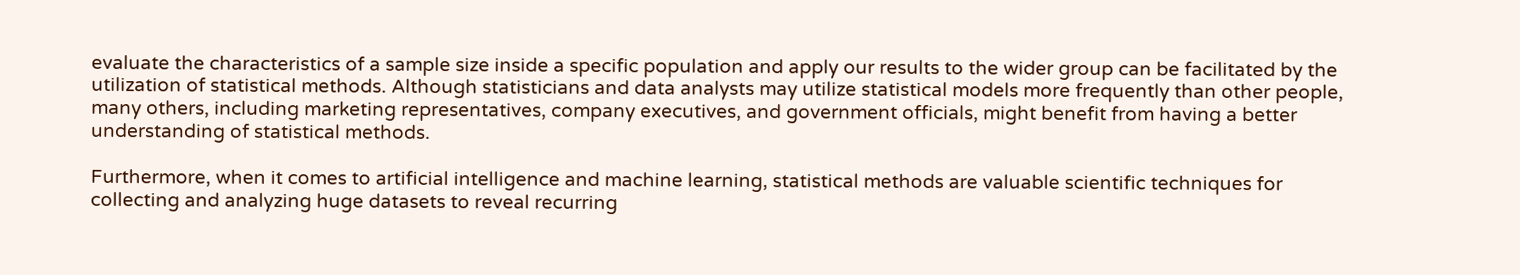evaluate the characteristics of a sample size inside a specific population and apply our results to the wider group can be facilitated by the utilization of statistical methods. Although statisticians and data analysts may utilize statistical models more frequently than other people, many others, including marketing representatives, company executives, and government officials, might benefit from having a better understanding of statistical methods.

Furthermore, when it comes to artificial intelligence and machine learning, statistical methods are valuable scientific techniques for collecting and analyzing huge datasets to reveal recurring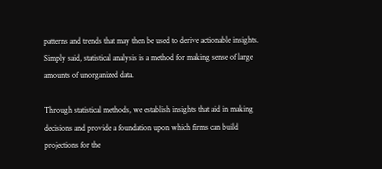patterns and trends that may then be used to derive actionable insights. Simply said, statistical analysis is a method for making sense of large amounts of unorganized data.

Through statistical methods, we establish insights that aid in making decisions and provide a foundation upon which firms can build projections for the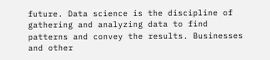future. Data science is the discipline of gathering and analyzing data to find patterns and convey the results. Businesses and other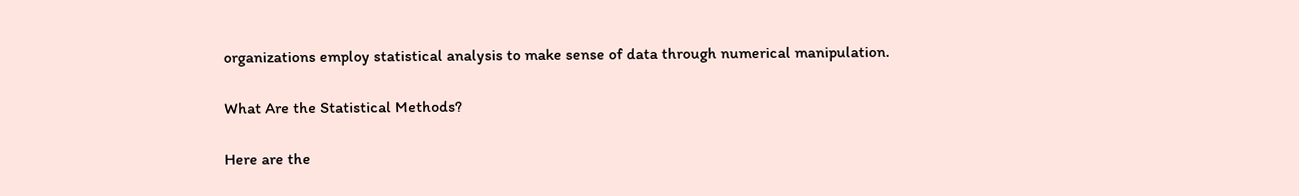organizations employ statistical analysis to make sense of data through numerical manipulation.

What Are the Statistical Methods?

Here are the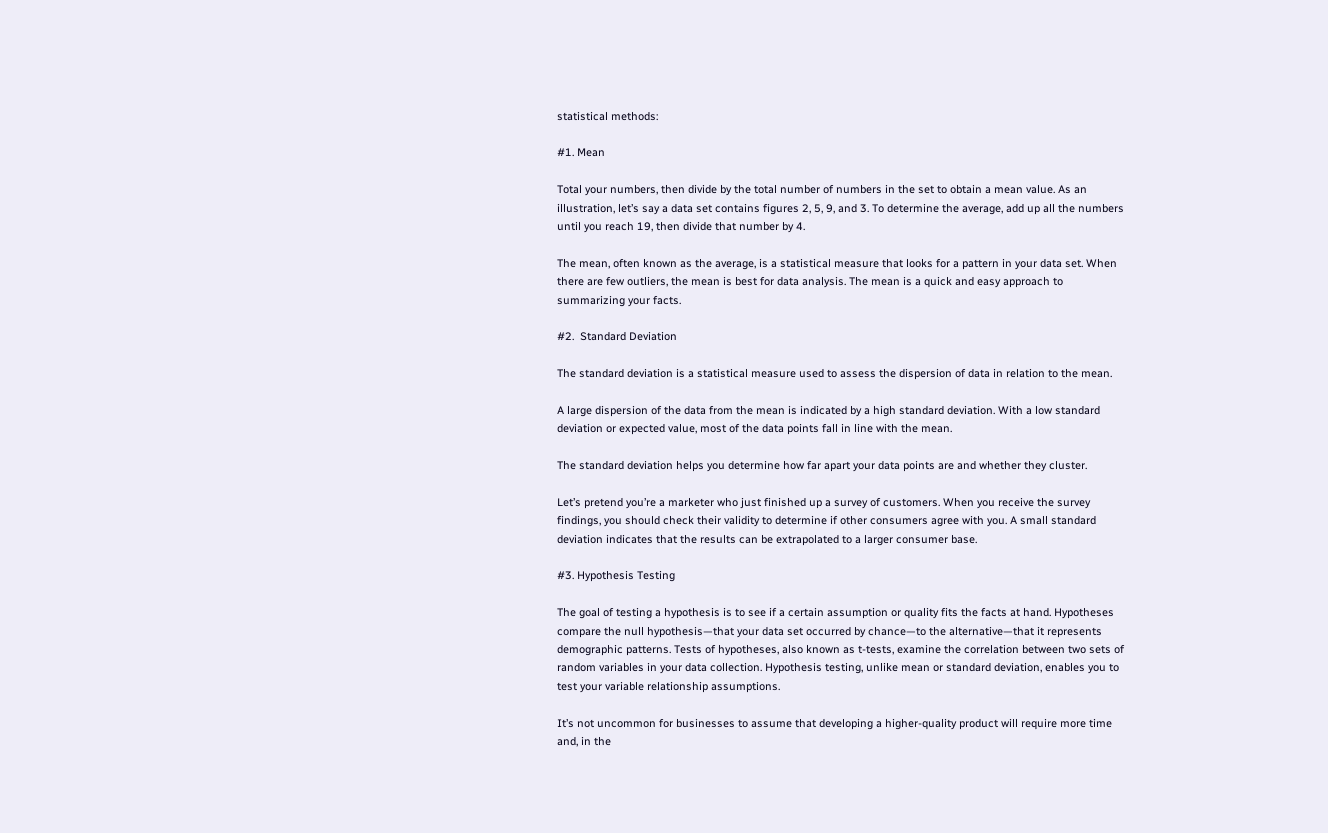statistical methods:

#1. Mean

Total your numbers, then divide by the total number of numbers in the set to obtain a mean value. As an illustration, let’s say a data set contains figures 2, 5, 9, and 3. To determine the average, add up all the numbers until you reach 19, then divide that number by 4.

The mean, often known as the average, is a statistical measure that looks for a pattern in your data set. When there are few outliers, the mean is best for data analysis. The mean is a quick and easy approach to summarizing your facts.

#2.  Standard Deviation

The standard deviation is a statistical measure used to assess the dispersion of data in relation to the mean.

A large dispersion of the data from the mean is indicated by a high standard deviation. With a low standard deviation or expected value, most of the data points fall in line with the mean.

The standard deviation helps you determine how far apart your data points are and whether they cluster.

Let’s pretend you’re a marketer who just finished up a survey of customers. When you receive the survey findings, you should check their validity to determine if other consumers agree with you. A small standard deviation indicates that the results can be extrapolated to a larger consumer base.

#3. Hypothesis Testing

The goal of testing a hypothesis is to see if a certain assumption or quality fits the facts at hand. Hypotheses compare the null hypothesis—that your data set occurred by chance—to the alternative—that it represents demographic patterns. Tests of hypotheses, also known as t-tests, examine the correlation between two sets of random variables in your data collection. Hypothesis testing, unlike mean or standard deviation, enables you to test your variable relationship assumptions.

It’s not uncommon for businesses to assume that developing a higher-quality product will require more time and, in the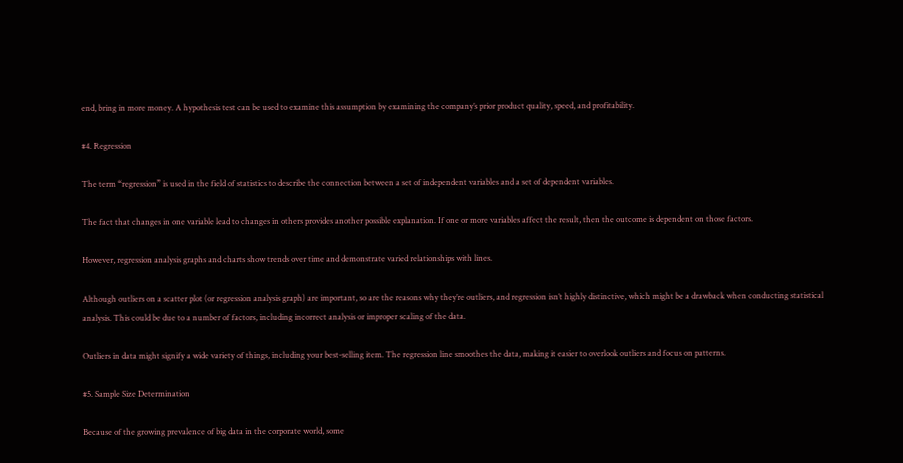end, bring in more money. A hypothesis test can be used to examine this assumption by examining the company’s prior product quality, speed, and profitability.

#4. Regression

The term “regression” is used in the field of statistics to describe the connection between a set of independent variables and a set of dependent variables.

The fact that changes in one variable lead to changes in others provides another possible explanation. If one or more variables affect the result, then the outcome is dependent on those factors.

However, regression analysis graphs and charts show trends over time and demonstrate varied relationships with lines.

Although outliers on a scatter plot (or regression analysis graph) are important, so are the reasons why they’re outliers, and regression isn’t highly distinctive, which might be a drawback when conducting statistical analysis. This could be due to a number of factors, including incorrect analysis or improper scaling of the data.

Outliers in data might signify a wide variety of things, including your best-selling item. The regression line smoothes the data, making it easier to overlook outliers and focus on patterns.

#5. Sample Size Determination

Because of the growing prevalence of big data in the corporate world, some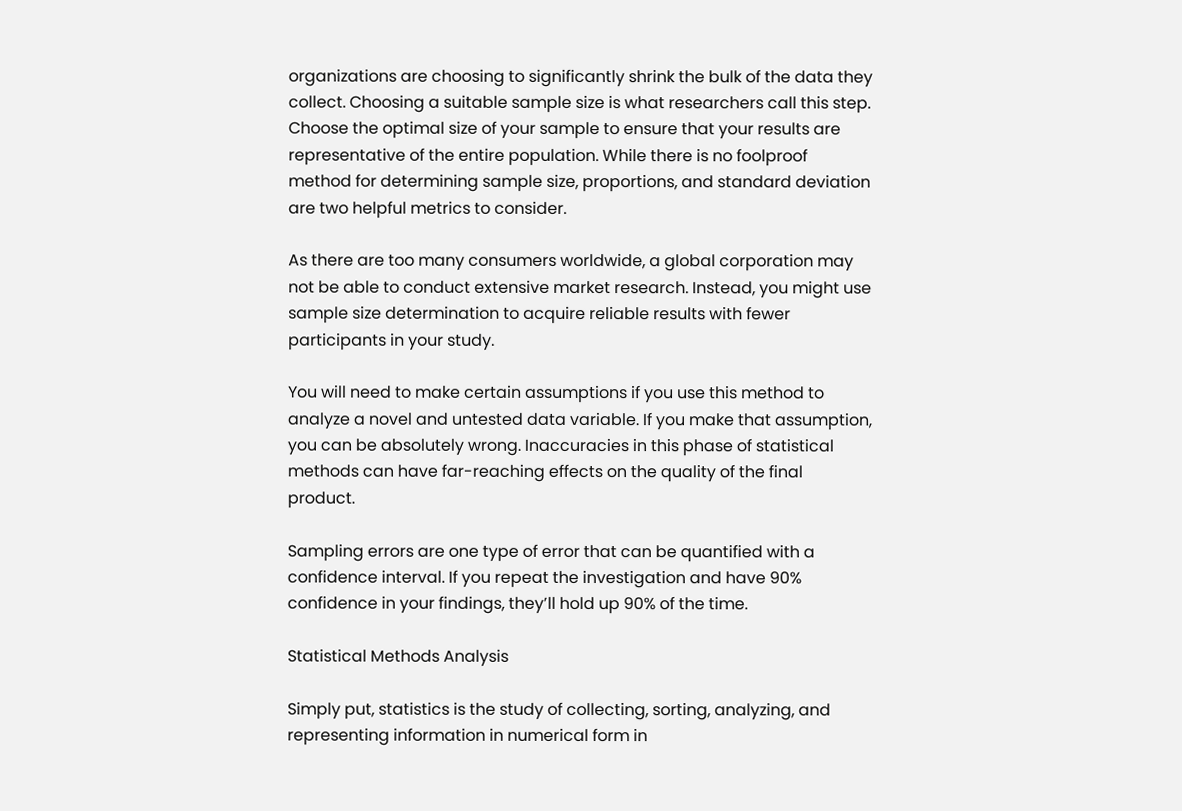organizations are choosing to significantly shrink the bulk of the data they collect. Choosing a suitable sample size is what researchers call this step. Choose the optimal size of your sample to ensure that your results are representative of the entire population. While there is no foolproof method for determining sample size, proportions, and standard deviation are two helpful metrics to consider.

As there are too many consumers worldwide, a global corporation may not be able to conduct extensive market research. Instead, you might use sample size determination to acquire reliable results with fewer participants in your study.

You will need to make certain assumptions if you use this method to analyze a novel and untested data variable. If you make that assumption, you can be absolutely wrong. Inaccuracies in this phase of statistical methods can have far-reaching effects on the quality of the final product.

Sampling errors are one type of error that can be quantified with a confidence interval. If you repeat the investigation and have 90% confidence in your findings, they’ll hold up 90% of the time.

Statistical Methods Analysis

Simply put, statistics is the study of collecting, sorting, analyzing, and representing information in numerical form in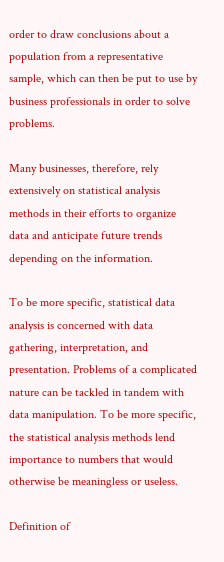order to draw conclusions about a population from a representative sample, which can then be put to use by business professionals in order to solve problems.

Many businesses, therefore, rely extensively on statistical analysis methods in their efforts to organize data and anticipate future trends depending on the information.

To be more specific, statistical data analysis is concerned with data gathering, interpretation, and presentation. Problems of a complicated nature can be tackled in tandem with data manipulation. To be more specific, the statistical analysis methods lend importance to numbers that would otherwise be meaningless or useless.

Definition of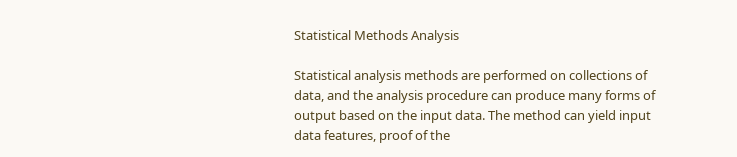Statistical Methods Analysis

Statistical analysis methods are performed on collections of data, and the analysis procedure can produce many forms of output based on the input data. The method can yield input data features, proof of the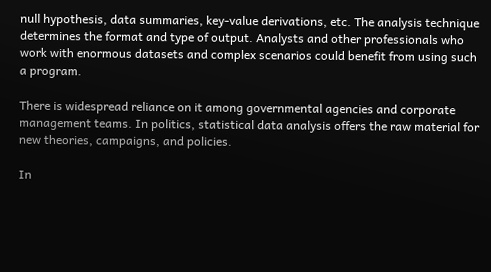null hypothesis, data summaries, key-value derivations, etc. The analysis technique determines the format and type of output. Analysts and other professionals who work with enormous datasets and complex scenarios could benefit from using such a program.

There is widespread reliance on it among governmental agencies and corporate management teams. In politics, statistical data analysis offers the raw material for new theories, campaigns, and policies.

In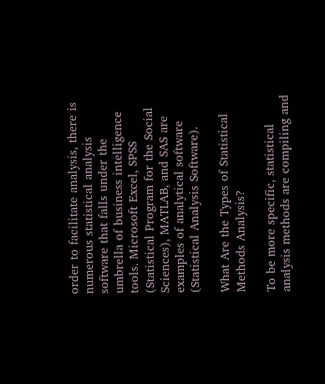order to facilitate analysis, there is numerous statistical analysis software that falls under the umbrella of business intelligence tools. Microsoft Excel, SPSS (Statistical Program for the Social Sciences), MATLAB, and SAS are examples of analytical software (Statistical Analysis Software).

What Are the Types of Statistical Methods Analysis?

To be more specific, statistical analysis methods are compiling and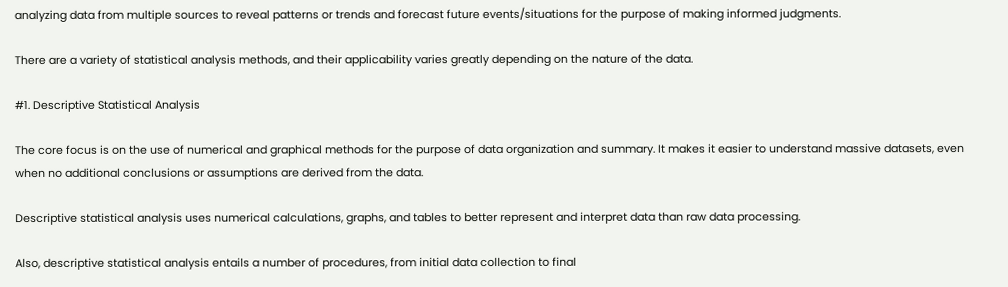analyzing data from multiple sources to reveal patterns or trends and forecast future events/situations for the purpose of making informed judgments.

There are a variety of statistical analysis methods, and their applicability varies greatly depending on the nature of the data.

#1. Descriptive Statistical Analysis

The core focus is on the use of numerical and graphical methods for the purpose of data organization and summary. It makes it easier to understand massive datasets, even when no additional conclusions or assumptions are derived from the data.

Descriptive statistical analysis uses numerical calculations, graphs, and tables to better represent and interpret data than raw data processing.

Also, descriptive statistical analysis entails a number of procedures, from initial data collection to final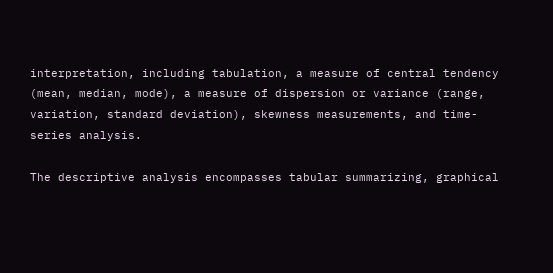interpretation, including tabulation, a measure of central tendency (mean, median, mode), a measure of dispersion or variance (range, variation, standard deviation), skewness measurements, and time-series analysis.

The descriptive analysis encompasses tabular summarizing, graphical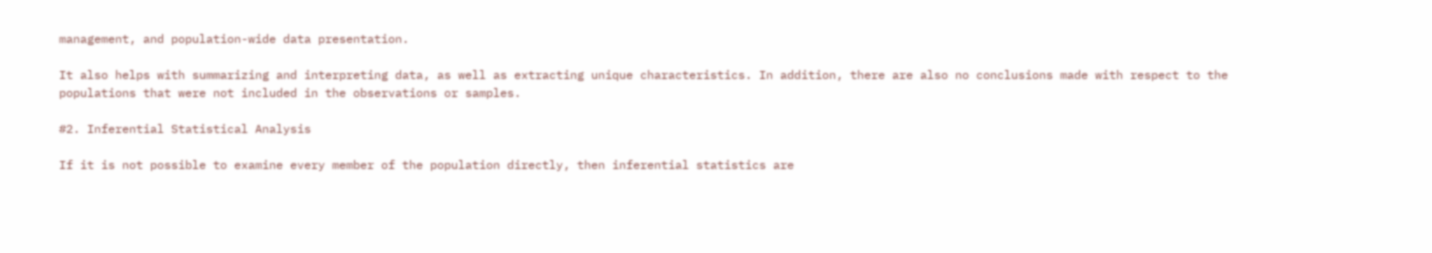management, and population-wide data presentation.

It also helps with summarizing and interpreting data, as well as extracting unique characteristics. In addition, there are also no conclusions made with respect to the populations that were not included in the observations or samples.

#2. Inferential Statistical Analysis

If it is not possible to examine every member of the population directly, then inferential statistics are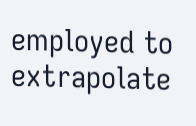employed to extrapolate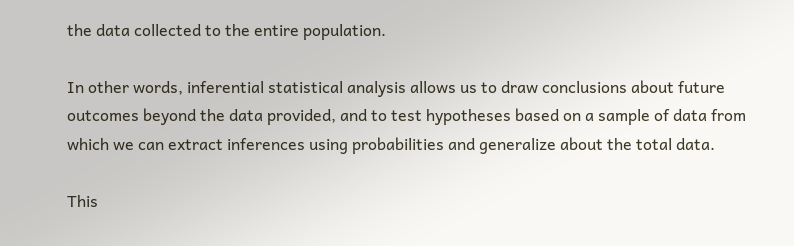the data collected to the entire population.

In other words, inferential statistical analysis allows us to draw conclusions about future outcomes beyond the data provided, and to test hypotheses based on a sample of data from which we can extract inferences using probabilities and generalize about the total data.

This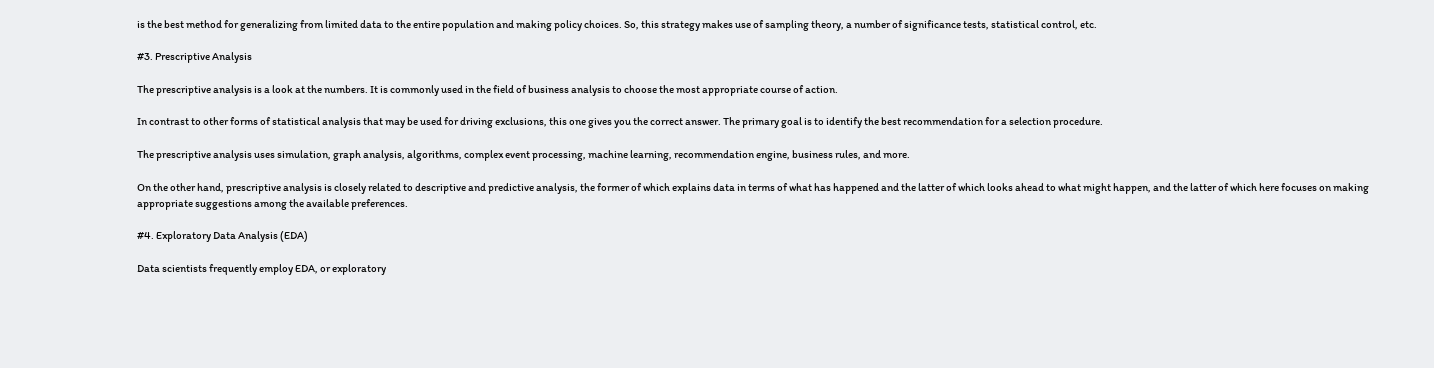is the best method for generalizing from limited data to the entire population and making policy choices. So, this strategy makes use of sampling theory, a number of significance tests, statistical control, etc.

#3. Prescriptive Analysis

The prescriptive analysis is a look at the numbers. It is commonly used in the field of business analysis to choose the most appropriate course of action.

In contrast to other forms of statistical analysis that may be used for driving exclusions, this one gives you the correct answer. The primary goal is to identify the best recommendation for a selection procedure.

The prescriptive analysis uses simulation, graph analysis, algorithms, complex event processing, machine learning, recommendation engine, business rules, and more.

On the other hand, prescriptive analysis is closely related to descriptive and predictive analysis, the former of which explains data in terms of what has happened and the latter of which looks ahead to what might happen, and the latter of which here focuses on making appropriate suggestions among the available preferences.

#4. Exploratory Data Analysis (EDA)

Data scientists frequently employ EDA, or exploratory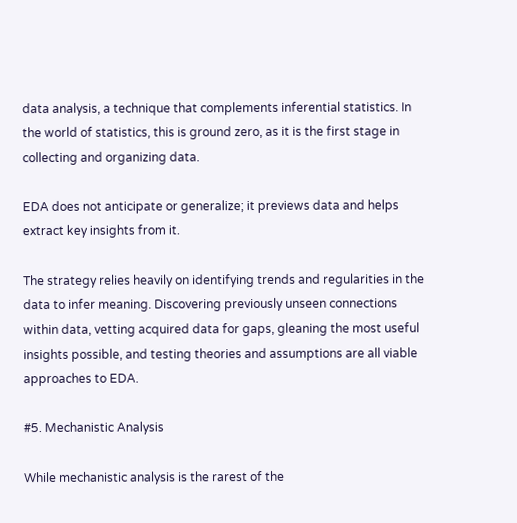data analysis, a technique that complements inferential statistics. In the world of statistics, this is ground zero, as it is the first stage in collecting and organizing data.

EDA does not anticipate or generalize; it previews data and helps extract key insights from it.

The strategy relies heavily on identifying trends and regularities in the data to infer meaning. Discovering previously unseen connections within data, vetting acquired data for gaps, gleaning the most useful insights possible, and testing theories and assumptions are all viable approaches to EDA.

#5. Mechanistic Analysis

While mechanistic analysis is the rarest of the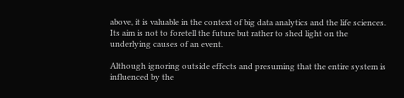above, it is valuable in the context of big data analytics and the life sciences. Its aim is not to foretell the future but rather to shed light on the underlying causes of an event.

Although ignoring outside effects and presuming that the entire system is influenced by the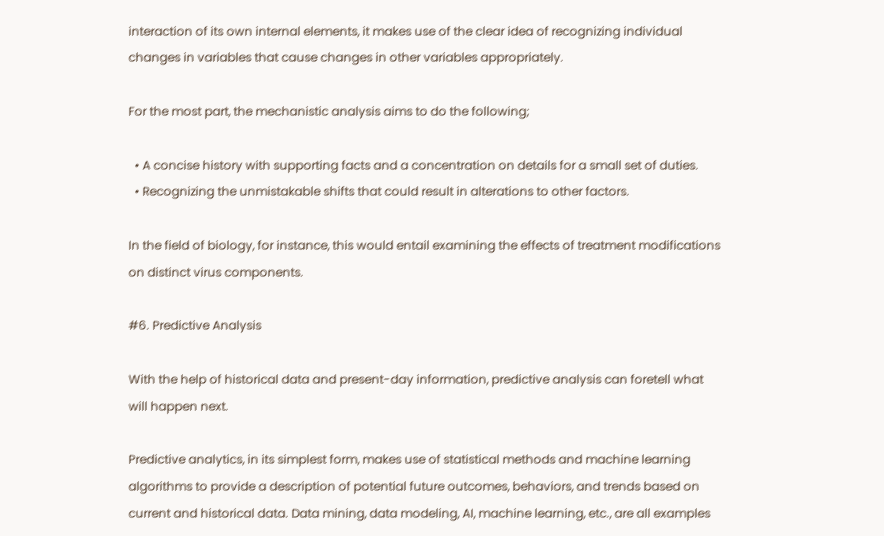interaction of its own internal elements, it makes use of the clear idea of recognizing individual changes in variables that cause changes in other variables appropriately.

For the most part, the mechanistic analysis aims to do the following;

  • A concise history with supporting facts and a concentration on details for a small set of duties.
  • Recognizing the unmistakable shifts that could result in alterations to other factors.

In the field of biology, for instance, this would entail examining the effects of treatment modifications on distinct virus components.

#6. Predictive Analysis

With the help of historical data and present-day information, predictive analysis can foretell what will happen next.

Predictive analytics, in its simplest form, makes use of statistical methods and machine learning algorithms to provide a description of potential future outcomes, behaviors, and trends based on current and historical data. Data mining, data modeling, AI, machine learning, etc., are all examples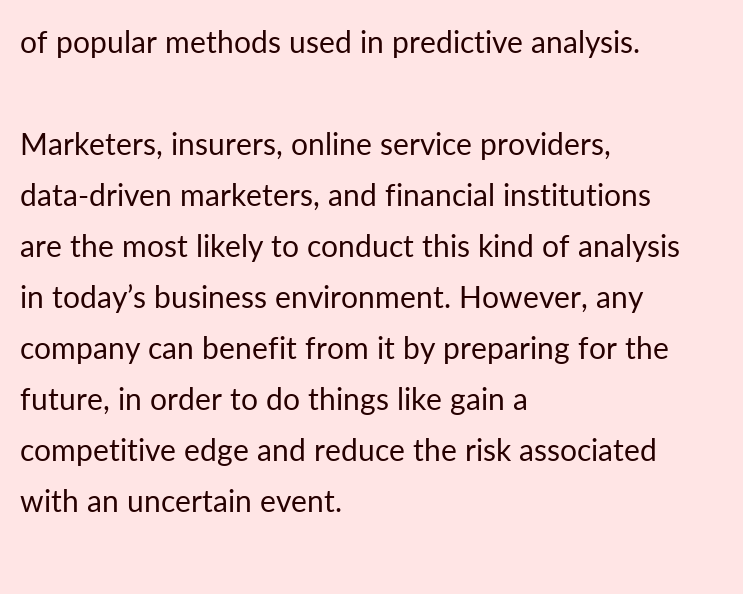of popular methods used in predictive analysis.

Marketers, insurers, online service providers, data-driven marketers, and financial institutions are the most likely to conduct this kind of analysis in today’s business environment. However, any company can benefit from it by preparing for the future, in order to do things like gain a competitive edge and reduce the risk associated with an uncertain event.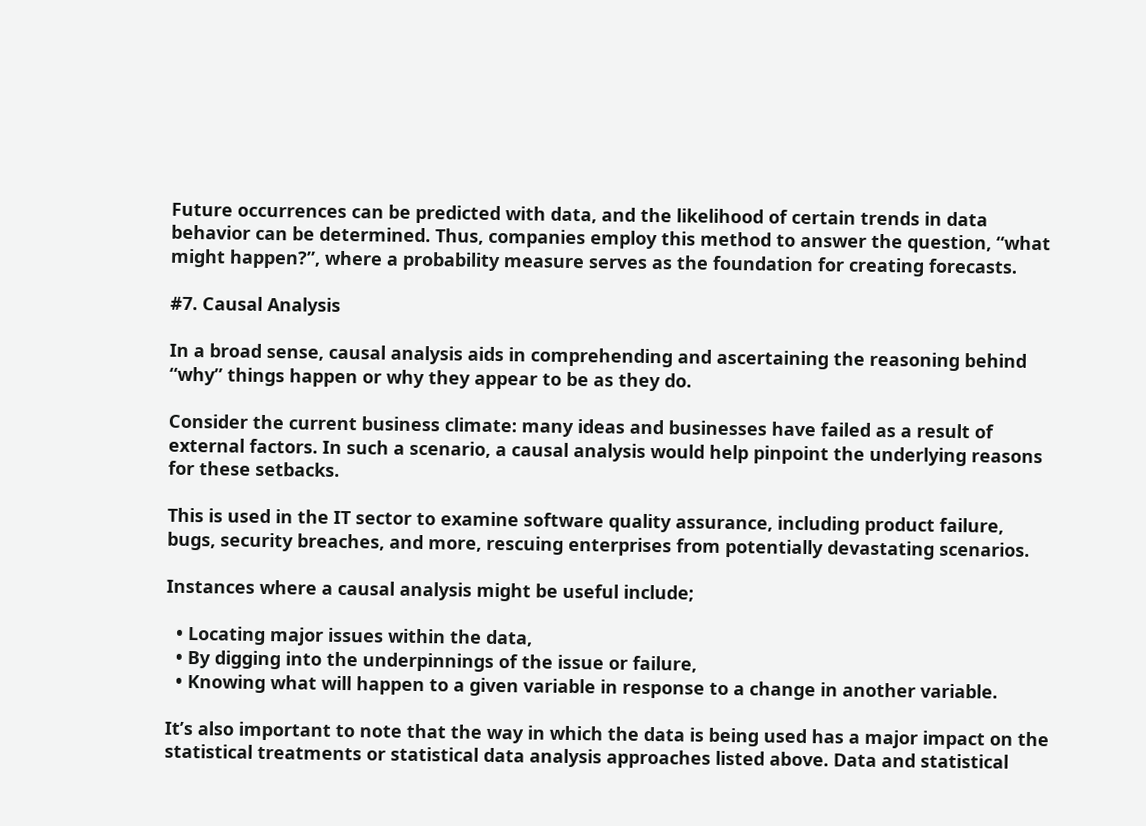Future occurrences can be predicted with data, and the likelihood of certain trends in data behavior can be determined. Thus, companies employ this method to answer the question, “what might happen?”, where a probability measure serves as the foundation for creating forecasts.

#7. Causal Analysis

In a broad sense, causal analysis aids in comprehending and ascertaining the reasoning behind “why” things happen or why they appear to be as they do.

Consider the current business climate: many ideas and businesses have failed as a result of external factors. In such a scenario, a causal analysis would help pinpoint the underlying reasons for these setbacks.

This is used in the IT sector to examine software quality assurance, including product failure, bugs, security breaches, and more, rescuing enterprises from potentially devastating scenarios.

Instances where a causal analysis might be useful include;

  • Locating major issues within the data,
  • By digging into the underpinnings of the issue or failure,
  • Knowing what will happen to a given variable in response to a change in another variable.

It’s also important to note that the way in which the data is being used has a major impact on the statistical treatments or statistical data analysis approaches listed above. Data and statistical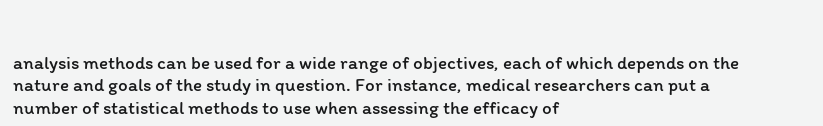analysis methods can be used for a wide range of objectives, each of which depends on the nature and goals of the study in question. For instance, medical researchers can put a number of statistical methods to use when assessing the efficacy of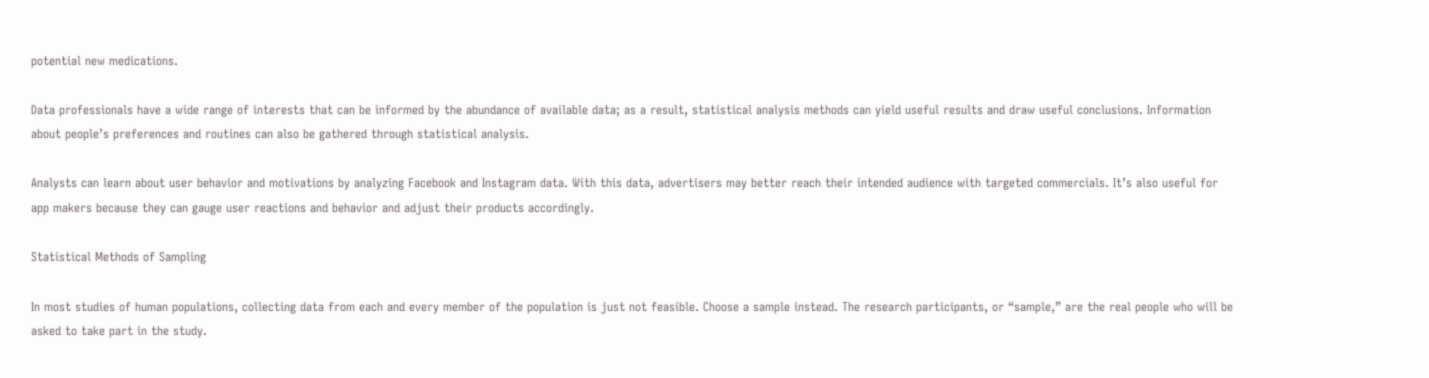potential new medications.

Data professionals have a wide range of interests that can be informed by the abundance of available data; as a result, statistical analysis methods can yield useful results and draw useful conclusions. Information about people’s preferences and routines can also be gathered through statistical analysis.

Analysts can learn about user behavior and motivations by analyzing Facebook and Instagram data. With this data, advertisers may better reach their intended audience with targeted commercials. It’s also useful for app makers because they can gauge user reactions and behavior and adjust their products accordingly.

Statistical Methods of Sampling

In most studies of human populations, collecting data from each and every member of the population is just not feasible. Choose a sample instead. The research participants, or “sample,” are the real people who will be asked to take part in the study.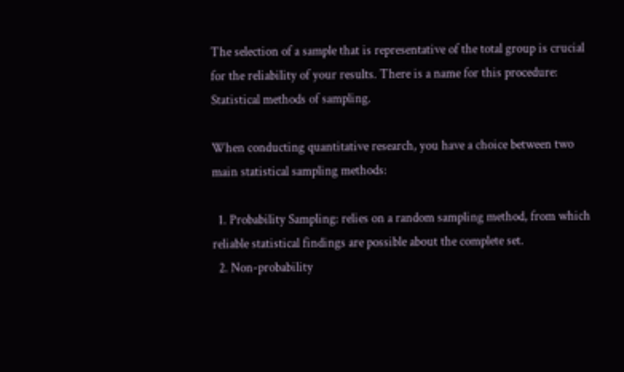The selection of a sample that is representative of the total group is crucial for the reliability of your results. There is a name for this procedure: Statistical methods of sampling.

When conducting quantitative research, you have a choice between two main statistical sampling methods:

  1. Probability Sampling: relies on a random sampling method, from which reliable statistical findings are possible about the complete set.
  2. Non-probability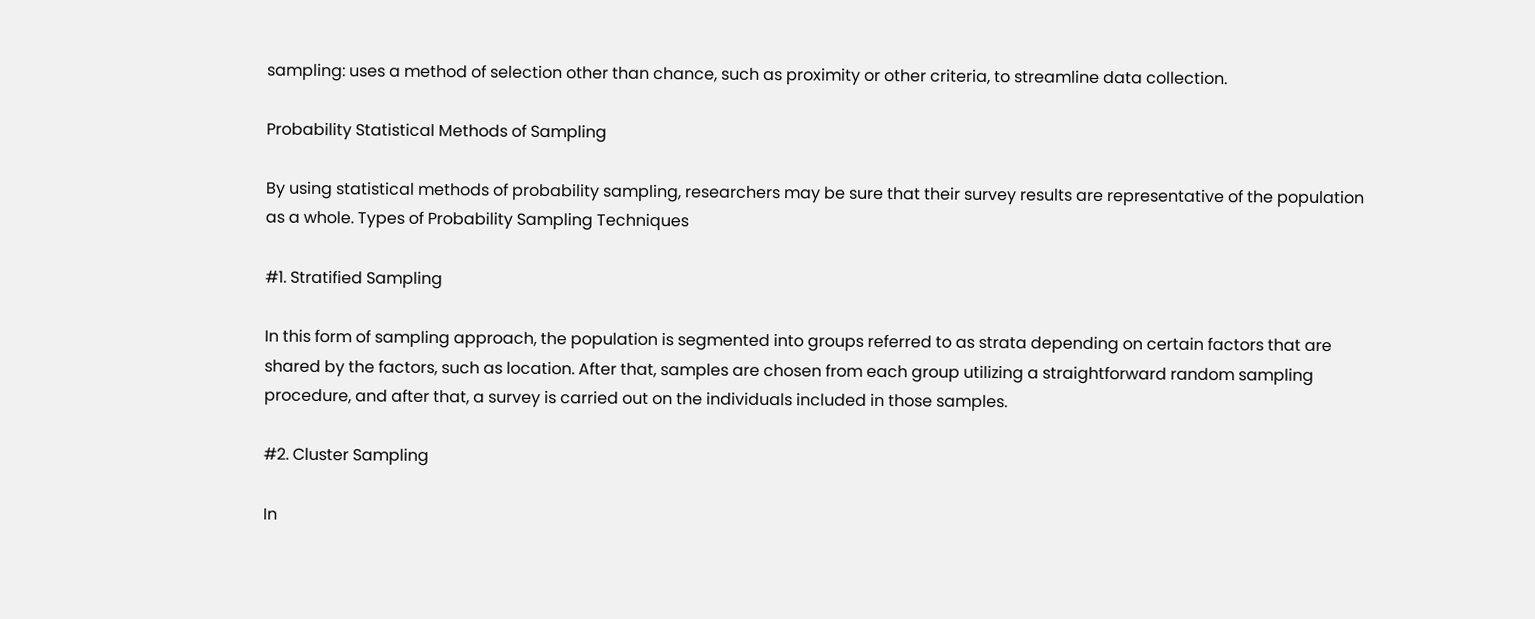sampling: uses a method of selection other than chance, such as proximity or other criteria, to streamline data collection.

Probability Statistical Methods of Sampling

By using statistical methods of probability sampling, researchers may be sure that their survey results are representative of the population as a whole. Types of Probability Sampling Techniques

#1. Stratified Sampling

In this form of sampling approach, the population is segmented into groups referred to as strata depending on certain factors that are shared by the factors, such as location. After that, samples are chosen from each group utilizing a straightforward random sampling procedure, and after that, a survey is carried out on the individuals included in those samples.

#2. Cluster Sampling

In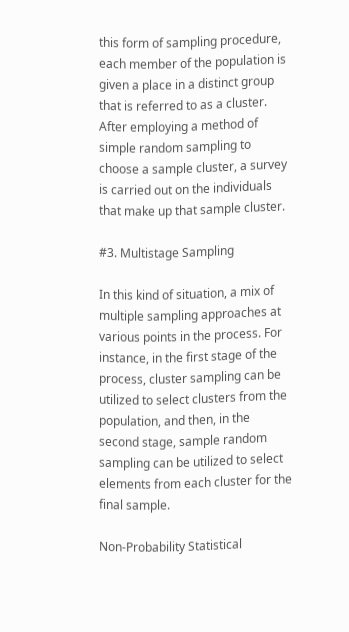this form of sampling procedure, each member of the population is given a place in a distinct group that is referred to as a cluster. After employing a method of simple random sampling to choose a sample cluster, a survey is carried out on the individuals that make up that sample cluster.

#3. Multistage Sampling

In this kind of situation, a mix of multiple sampling approaches at various points in the process. For instance, in the first stage of the process, cluster sampling can be utilized to select clusters from the population, and then, in the second stage, sample random sampling can be utilized to select elements from each cluster for the final sample.

Non-Probability Statistical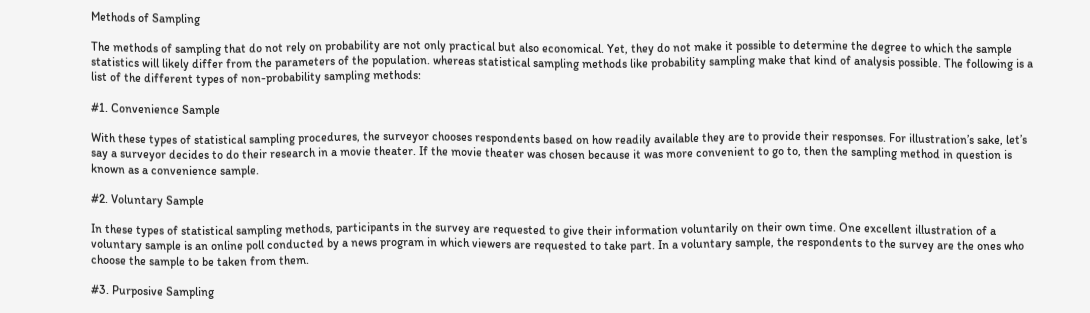Methods of Sampling

The methods of sampling that do not rely on probability are not only practical but also economical. Yet, they do not make it possible to determine the degree to which the sample statistics will likely differ from the parameters of the population. whereas statistical sampling methods like probability sampling make that kind of analysis possible. The following is a list of the different types of non-probability sampling methods:

#1. Convenience Sample

With these types of statistical sampling procedures, the surveyor chooses respondents based on how readily available they are to provide their responses. For illustration’s sake, let’s say a surveyor decides to do their research in a movie theater. If the movie theater was chosen because it was more convenient to go to, then the sampling method in question is known as a convenience sample.

#2. Voluntary Sample

In these types of statistical sampling methods, participants in the survey are requested to give their information voluntarily on their own time. One excellent illustration of a voluntary sample is an online poll conducted by a news program in which viewers are requested to take part. In a voluntary sample, the respondents to the survey are the ones who choose the sample to be taken from them.

#3. Purposive Sampling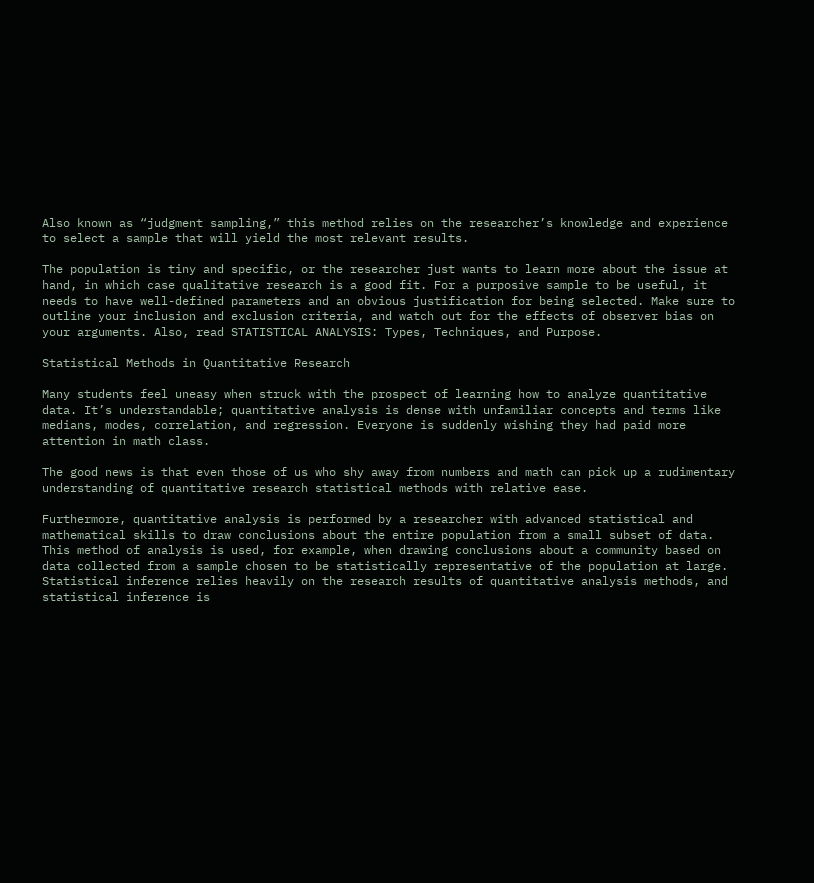Also known as “judgment sampling,” this method relies on the researcher’s knowledge and experience to select a sample that will yield the most relevant results.

The population is tiny and specific, or the researcher just wants to learn more about the issue at hand, in which case qualitative research is a good fit. For a purposive sample to be useful, it needs to have well-defined parameters and an obvious justification for being selected. Make sure to outline your inclusion and exclusion criteria, and watch out for the effects of observer bias on your arguments. Also, read STATISTICAL ANALYSIS: Types, Techniques, and Purpose.

Statistical Methods in Quantitative Research

Many students feel uneasy when struck with the prospect of learning how to analyze quantitative data. It’s understandable; quantitative analysis is dense with unfamiliar concepts and terms like medians, modes, correlation, and regression. Everyone is suddenly wishing they had paid more attention in math class.

The good news is that even those of us who shy away from numbers and math can pick up a rudimentary understanding of quantitative research statistical methods with relative ease.

Furthermore, quantitative analysis is performed by a researcher with advanced statistical and mathematical skills to draw conclusions about the entire population from a small subset of data. This method of analysis is used, for example, when drawing conclusions about a community based on data collected from a sample chosen to be statistically representative of the population at large. Statistical inference relies heavily on the research results of quantitative analysis methods, and statistical inference is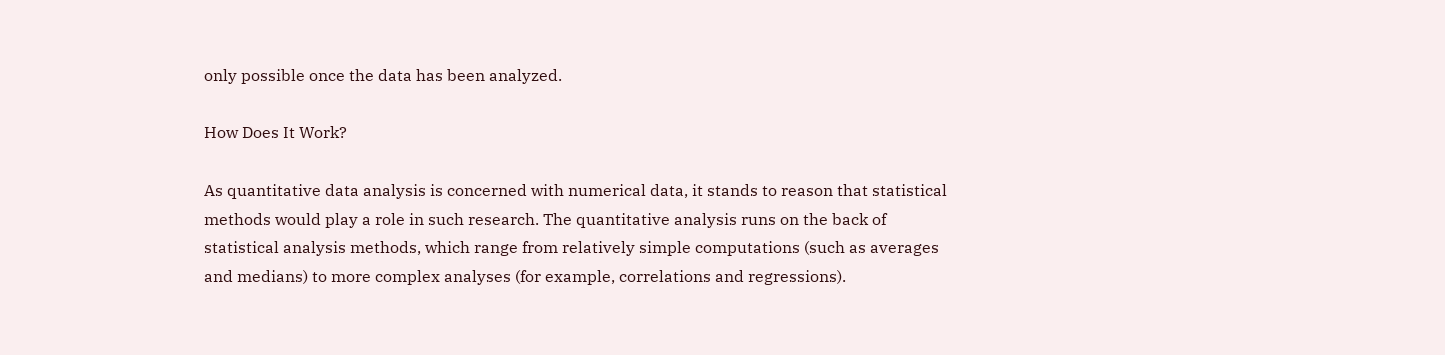only possible once the data has been analyzed.

How Does It Work?

As quantitative data analysis is concerned with numerical data, it stands to reason that statistical methods would play a role in such research. The quantitative analysis runs on the back of statistical analysis methods, which range from relatively simple computations (such as averages and medians) to more complex analyses (for example, correlations and regressions).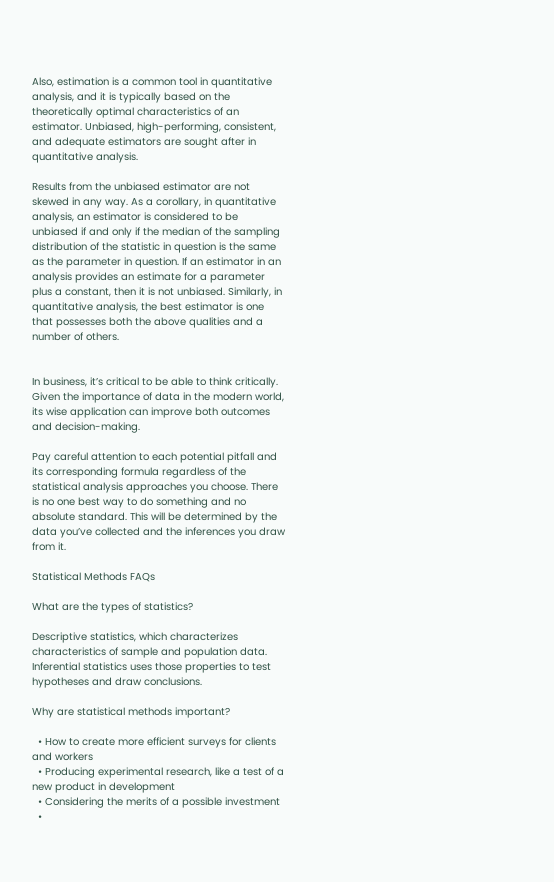Also, estimation is a common tool in quantitative analysis, and it is typically based on the theoretically optimal characteristics of an estimator. Unbiased, high-performing, consistent, and adequate estimators are sought after in quantitative analysis.

Results from the unbiased estimator are not skewed in any way. As a corollary, in quantitative analysis, an estimator is considered to be unbiased if and only if the median of the sampling distribution of the statistic in question is the same as the parameter in question. If an estimator in an analysis provides an estimate for a parameter plus a constant, then it is not unbiased. Similarly, in quantitative analysis, the best estimator is one that possesses both the above qualities and a number of others.


In business, it’s critical to be able to think critically. Given the importance of data in the modern world, its wise application can improve both outcomes and decision-making.

Pay careful attention to each potential pitfall and its corresponding formula regardless of the statistical analysis approaches you choose. There is no one best way to do something and no absolute standard. This will be determined by the data you’ve collected and the inferences you draw from it.

Statistical Methods FAQs

What are the types of statistics?

Descriptive statistics, which characterizes characteristics of sample and population data.  Inferential statistics uses those properties to test hypotheses and draw conclusions.

Why are statistical methods important?

  • How to create more efficient surveys for clients and workers
  • Producing experimental research, like a test of a new product in development
  • Considering the merits of a possible investment
  •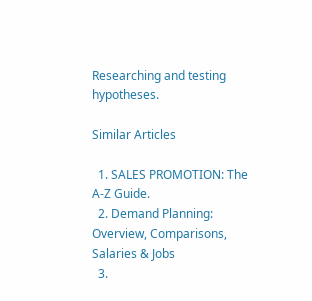Researching and testing hypotheses.

Similar Articles

  1. SALES PROMOTION: The A-Z Guide.
  2. Demand Planning: Overview, Comparisons, Salaries & Jobs
  3.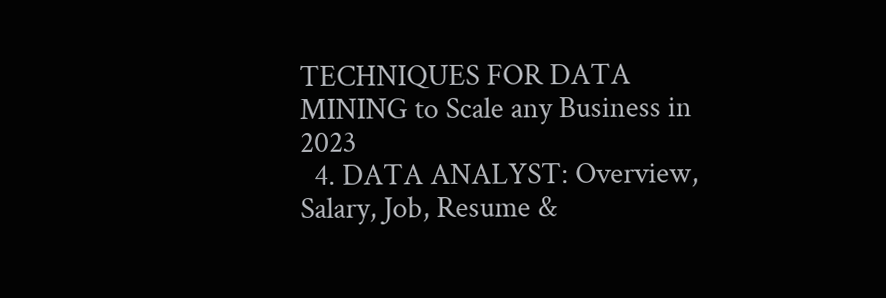TECHNIQUES FOR DATA MINING to Scale any Business in 2023
  4. DATA ANALYST: Overview, Salary, Job, Resume &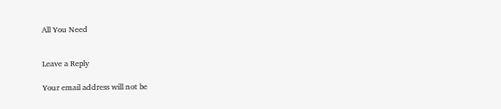All You Need


Leave a Reply

Your email address will not be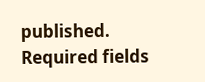published. Required fields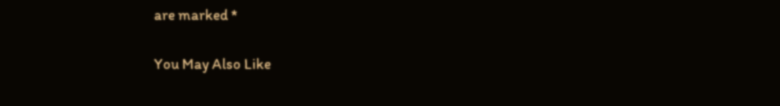are marked *

You May Also Like